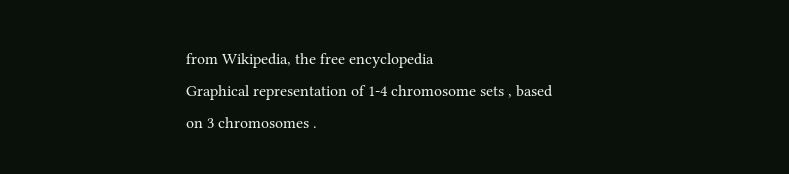from Wikipedia, the free encyclopedia
Graphical representation of 1-4 chromosome sets , based on 3 chromosomes .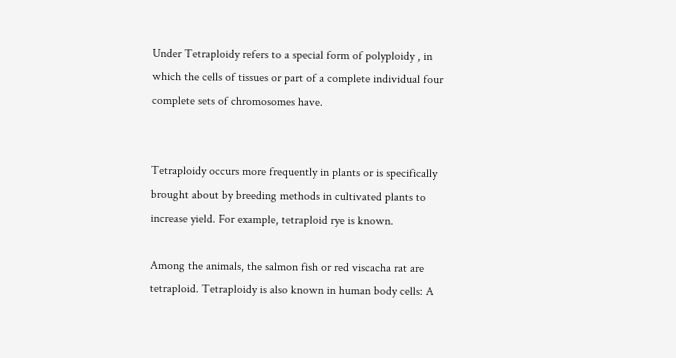Under Tetraploidy refers to a special form of polyploidy , in which the cells of tissues or part of a complete individual four complete sets of chromosomes have.


Tetraploidy occurs more frequently in plants or is specifically brought about by breeding methods in cultivated plants to increase yield. For example, tetraploid rye is known.

Among the animals, the salmon fish or red viscacha rat are tetraploid. Tetraploidy is also known in human body cells: A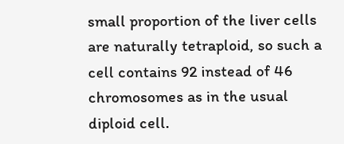small proportion of the liver cells are naturally tetraploid, so such a cell contains 92 instead of 46 chromosomes as in the usual diploid cell.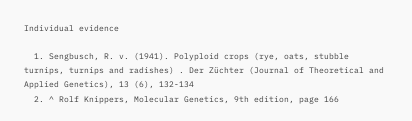Individual evidence

  1. Sengbusch, R. v. (1941). Polyploid crops (rye, oats, stubble turnips, turnips and radishes) . Der Züchter (Journal of Theoretical and Applied Genetics), 13 (6), 132-134
  2. ^ Rolf Knippers, Molecular Genetics, 9th edition, page 166